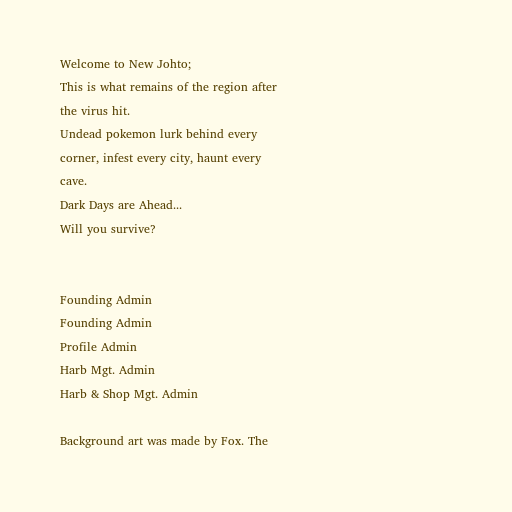Welcome to New Johto;
This is what remains of the region after the virus hit.
Undead pokemon lurk behind every corner, infest every city, haunt every cave.
Dark Days are Ahead...
Will you survive?


Founding Admin
Founding Admin
Profile Admin
Harb Mgt. Admin
Harb & Shop Mgt. Admin

Background art was made by Fox. The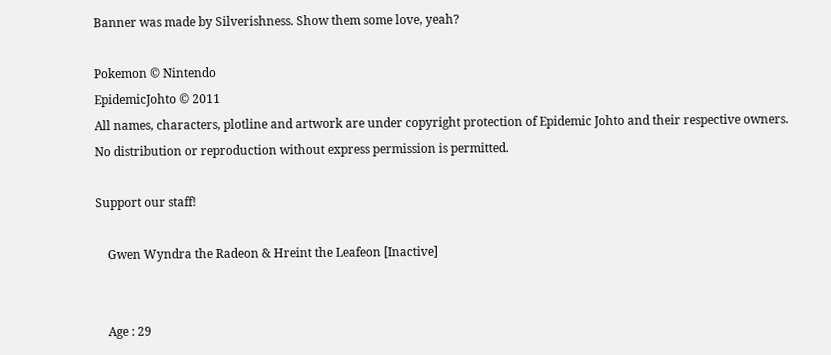Banner was made by Silverishness. Show them some love, yeah?

Pokemon © Nintendo
EpidemicJohto © 2011
All names, characters, plotline and artwork are under copyright protection of Epidemic Johto and their respective owners.
No distribution or reproduction without express permission is permitted.

Support our staff!

    Gwen Wyndra the Radeon & Hreint the Leafeon [Inactive]


    Age : 29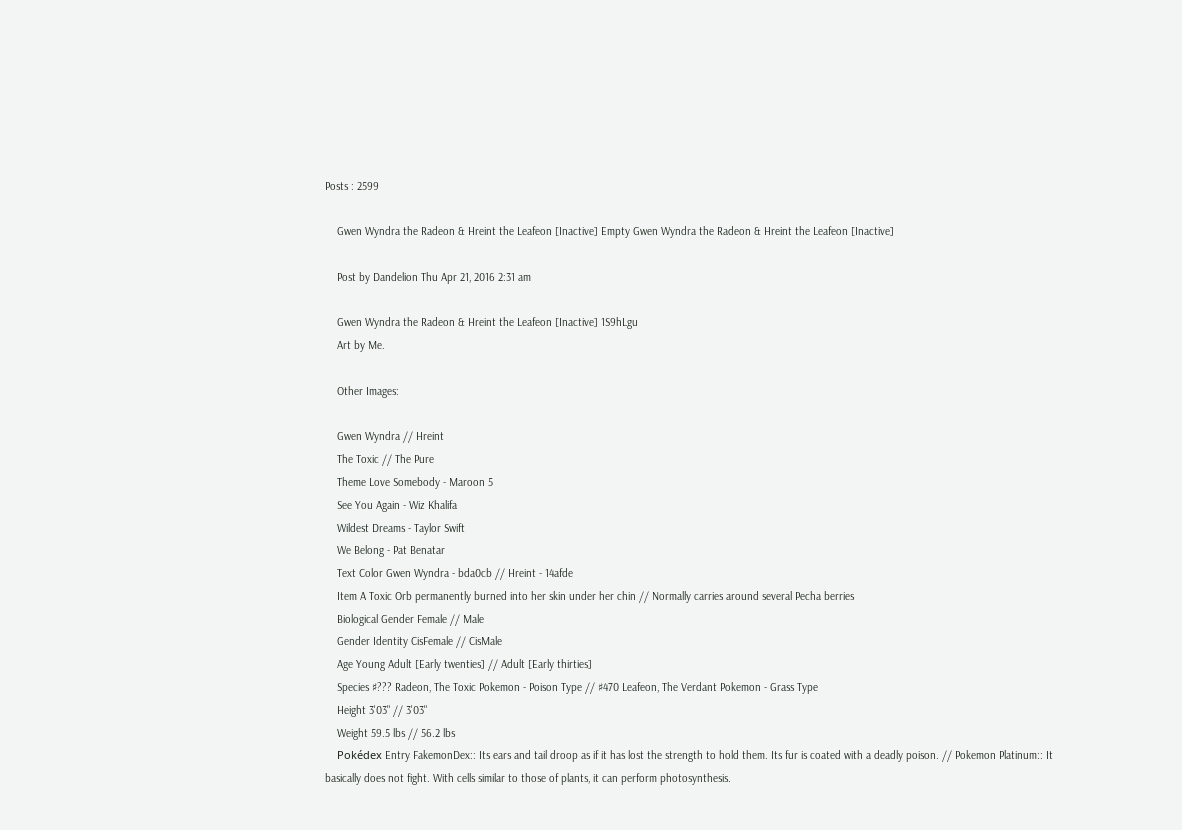Posts : 2599

    Gwen Wyndra the Radeon & Hreint the Leafeon [Inactive] Empty Gwen Wyndra the Radeon & Hreint the Leafeon [Inactive]

    Post by Dandelion Thu Apr 21, 2016 2:31 am

    Gwen Wyndra the Radeon & Hreint the Leafeon [Inactive] 1S9hLgu
    Art by Me.

    Other Images:

    Gwen Wyndra // Hreint
    The Toxic // The Pure
    Theme Love Somebody - Maroon 5
    See You Again - Wiz Khalifa
    Wildest Dreams - Taylor Swift
    We Belong - Pat Benatar
    Text Color Gwen Wyndra - bda0cb // Hreint - 14afde
    Item A Toxic Orb permanently burned into her skin under her chin // Normally carries around several Pecha berries
    Biological Gender Female // Male
    Gender Identity CisFemale // CisMale
    Age Young Adult [Early twenties] // Adult [Early thirties]
    Species ♯??? Radeon, The Toxic Pokemon - Poison Type // ♯470 Leafeon, The Verdant Pokemon - Grass Type
    Height 3'03" // 3'03"
    Weight 59.5 lbs // 56.2 lbs
    Pokédex Entry FakemonDex:: Its ears and tail droop as if it has lost the strength to hold them. Its fur is coated with a deadly poison. // Pokemon Platinum:: It basically does not fight. With cells similar to those of plants, it can perform photosynthesis.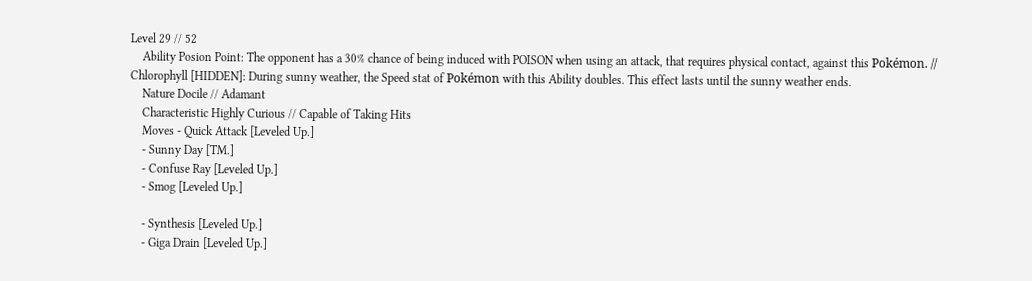Level 29 // 52
    Ability Posion Point: The opponent has a 30% chance of being induced with POISON when using an attack, that requires physical contact, against this Pokémon. // Chlorophyll [HIDDEN]: During sunny weather, the Speed stat of Pokémon with this Ability doubles. This effect lasts until the sunny weather ends.
    Nature Docile // Adamant
    Characteristic Highly Curious // Capable of Taking Hits
    Moves - Quick Attack [Leveled Up.]
    - Sunny Day [TM.]
    - Confuse Ray [Leveled Up.]
    - Smog [Leveled Up.]

    - Synthesis [Leveled Up.]
    - Giga Drain [Leveled Up.]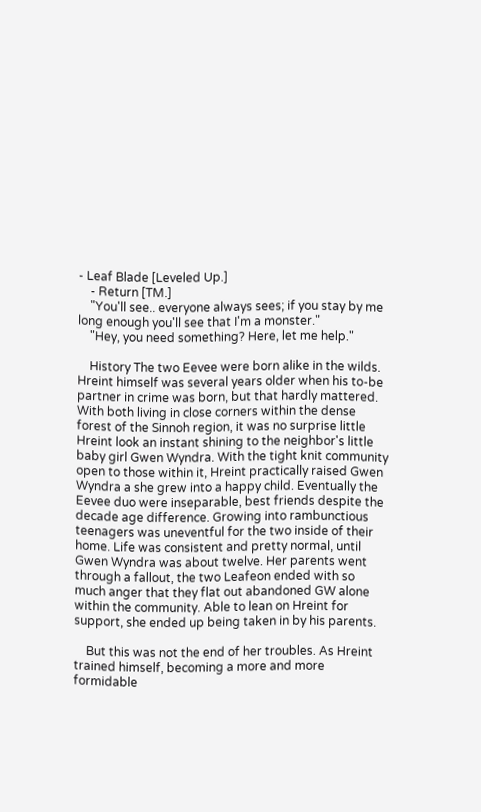- Leaf Blade [Leveled Up.]
    - Return [TM.]
    "You'll see.. everyone always sees; if you stay by me long enough you'll see that I'm a monster."
    "Hey, you need something? Here, let me help."

    History The two Eevee were born alike in the wilds. Hreint himself was several years older when his to-be partner in crime was born, but that hardly mattered. With both living in close corners within the dense forest of the Sinnoh region, it was no surprise little Hreint look an instant shining to the neighbor's little baby girl Gwen Wyndra. With the tight knit community open to those within it, Hreint practically raised Gwen Wyndra a she grew into a happy child. Eventually the Eevee duo were inseparable, best friends despite the decade age difference. Growing into rambunctious teenagers was uneventful for the two inside of their home. Life was consistent and pretty normal, until Gwen Wyndra was about twelve. Her parents went through a fallout, the two Leafeon ended with so much anger that they flat out abandoned GW alone within the community. Able to lean on Hreint for support, she ended up being taken in by his parents.

    But this was not the end of her troubles. As Hreint trained himself, becoming a more and more formidable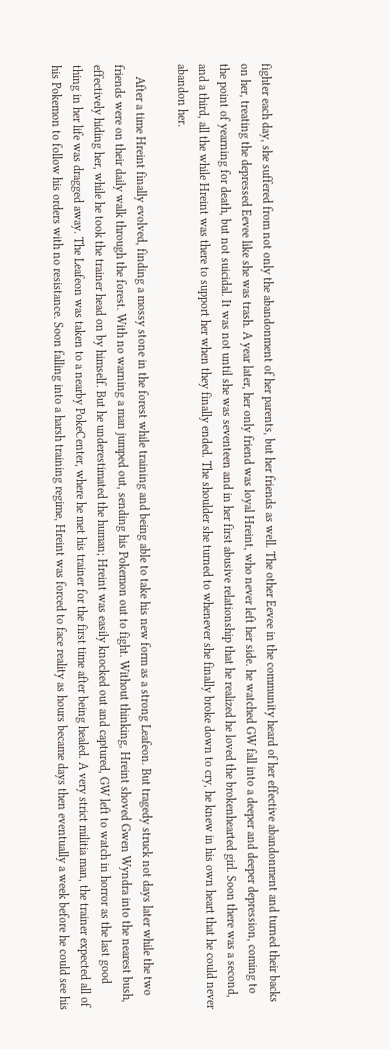fighter each day, she suffered from not only the abandonment of her parents, but her friends as well. The other Eevee in the community heard of her effective abandonment and turned their backs on her, treating the depressed Eevee like she was trash. A year later, her only friend was loyal Hreint, who never left her side. he watched GW fall into a deeper and deeper depression, coming to the point of yearning for death, but not suicidal. It was not until she was seventeen and in her first abusive relationship that he realized he loved the brokenhearted girl. Soon there was a second, and a third, all the while Hreint was there to support her when they finally ended. The shoulder she turned to whenever she finally broke down to cry, he knew in his own heart that he could never abandon her.

    After a time Hreint finally evolved, finding a mossy stone in the forest while training and being able to take his new form as a strong Leafeon. But tragedy struck not days later while the two friends were on their daily walk through the forest. With no warning a man jumped out, sending his Pokemon out to fight. Without thinking, Hreint shoved Gwen Wyndra into the nearest bush, effectively hiding her, while he took the trainer head on by himself. But he underestimated the human; Hreint was easily knocked out and captured, GW left to watch in horror as the last good thing in her life was dragged away. The Leafeon was taken to a nearby PokeCenter, where he met his trainer for the first time after being healed. A very strict militia man, the trainer expected all of his Pokemon to follow his orders with no resistance. Soon falling into a harsh training regime, Hreint was forced to face reality as hours became days then eventually a week before he could see his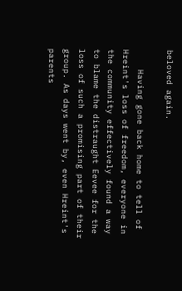beloved again.

    Having gone back home to tell of Hreint's loss of freedom, everyone in the community effectively found a way to blame the distraught Eevee for the loss of such a promising part of their group. As days went by, even Hreint's parents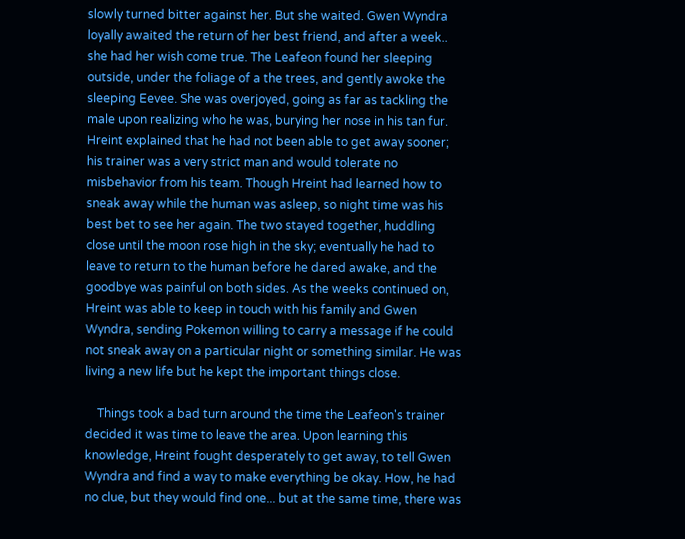slowly turned bitter against her. But she waited. Gwen Wyndra loyally awaited the return of her best friend, and after a week.. she had her wish come true. The Leafeon found her sleeping outside, under the foliage of a the trees, and gently awoke the sleeping Eevee. She was overjoyed, going as far as tackling the male upon realizing who he was, burying her nose in his tan fur. Hreint explained that he had not been able to get away sooner; his trainer was a very strict man and would tolerate no misbehavior from his team. Though Hreint had learned how to sneak away while the human was asleep, so night time was his best bet to see her again. The two stayed together, huddling close until the moon rose high in the sky; eventually he had to leave to return to the human before he dared awake, and the goodbye was painful on both sides. As the weeks continued on, Hreint was able to keep in touch with his family and Gwen Wyndra, sending Pokemon willing to carry a message if he could not sneak away on a particular night or something similar. He was living a new life but he kept the important things close.

    Things took a bad turn around the time the Leafeon's trainer decided it was time to leave the area. Upon learning this knowledge, Hreint fought desperately to get away, to tell Gwen Wyndra and find a way to make everything be okay. How, he had no clue, but they would find one... but at the same time, there was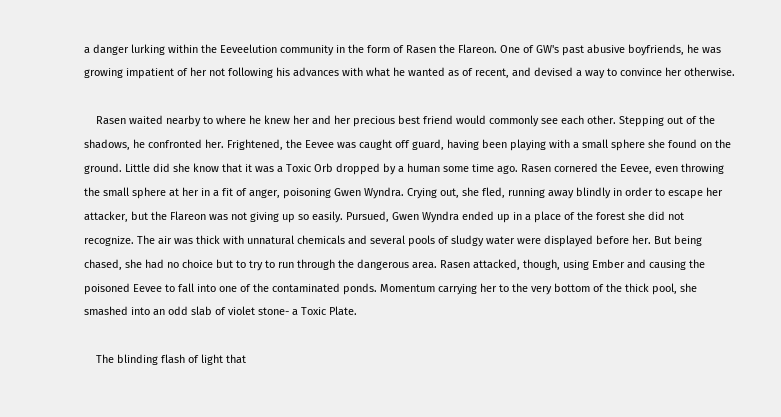a danger lurking within the Eeveelution community in the form of Rasen the Flareon. One of GW's past abusive boyfriends, he was growing impatient of her not following his advances with what he wanted as of recent, and devised a way to convince her otherwise.

    Rasen waited nearby to where he knew her and her precious best friend would commonly see each other. Stepping out of the shadows, he confronted her. Frightened, the Eevee was caught off guard, having been playing with a small sphere she found on the ground. Little did she know that it was a Toxic Orb dropped by a human some time ago. Rasen cornered the Eevee, even throwing the small sphere at her in a fit of anger, poisoning Gwen Wyndra. Crying out, she fled, running away blindly in order to escape her attacker, but the Flareon was not giving up so easily. Pursued, Gwen Wyndra ended up in a place of the forest she did not recognize. The air was thick with unnatural chemicals and several pools of sludgy water were displayed before her. But being chased, she had no choice but to try to run through the dangerous area. Rasen attacked, though, using Ember and causing the poisoned Eevee to fall into one of the contaminated ponds. Momentum carrying her to the very bottom of the thick pool, she smashed into an odd slab of violet stone- a Toxic Plate.

    The blinding flash of light that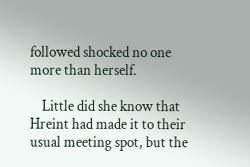followed shocked no one more than herself.

    Little did she know that Hreint had made it to their usual meeting spot, but the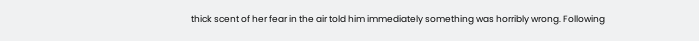thick scent of her fear in the air told him immediately something was horribly wrong. Following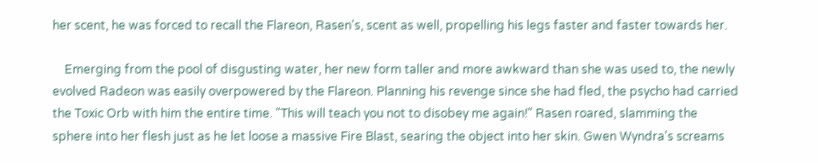her scent, he was forced to recall the Flareon, Rasen's, scent as well, propelling his legs faster and faster towards her.

    Emerging from the pool of disgusting water, her new form taller and more awkward than she was used to, the newly evolved Radeon was easily overpowered by the Flareon. Planning his revenge since she had fled, the psycho had carried the Toxic Orb with him the entire time. "This will teach you not to disobey me again!" Rasen roared, slamming the sphere into her flesh just as he let loose a massive Fire Blast, searing the object into her skin. Gwen Wyndra's screams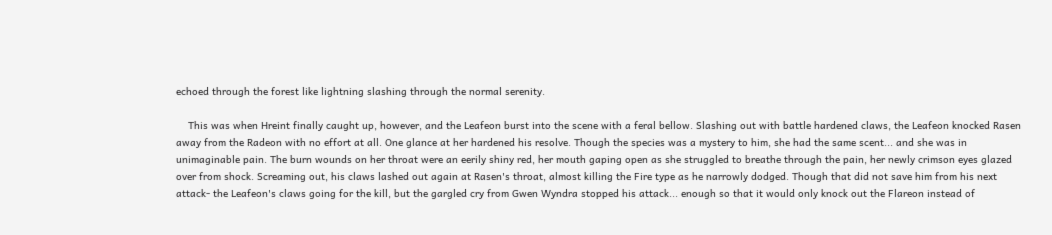echoed through the forest like lightning slashing through the normal serenity.

    This was when Hreint finally caught up, however, and the Leafeon burst into the scene with a feral bellow. Slashing out with battle hardened claws, the Leafeon knocked Rasen away from the Radeon with no effort at all. One glance at her hardened his resolve. Though the species was a mystery to him, she had the same scent... and she was in unimaginable pain. The burn wounds on her throat were an eerily shiny red, her mouth gaping open as she struggled to breathe through the pain, her newly crimson eyes glazed over from shock. Screaming out, his claws lashed out again at Rasen's throat, almost killing the Fire type as he narrowly dodged. Though that did not save him from his next attack- the Leafeon's claws going for the kill, but the gargled cry from Gwen Wyndra stopped his attack... enough so that it would only knock out the Flareon instead of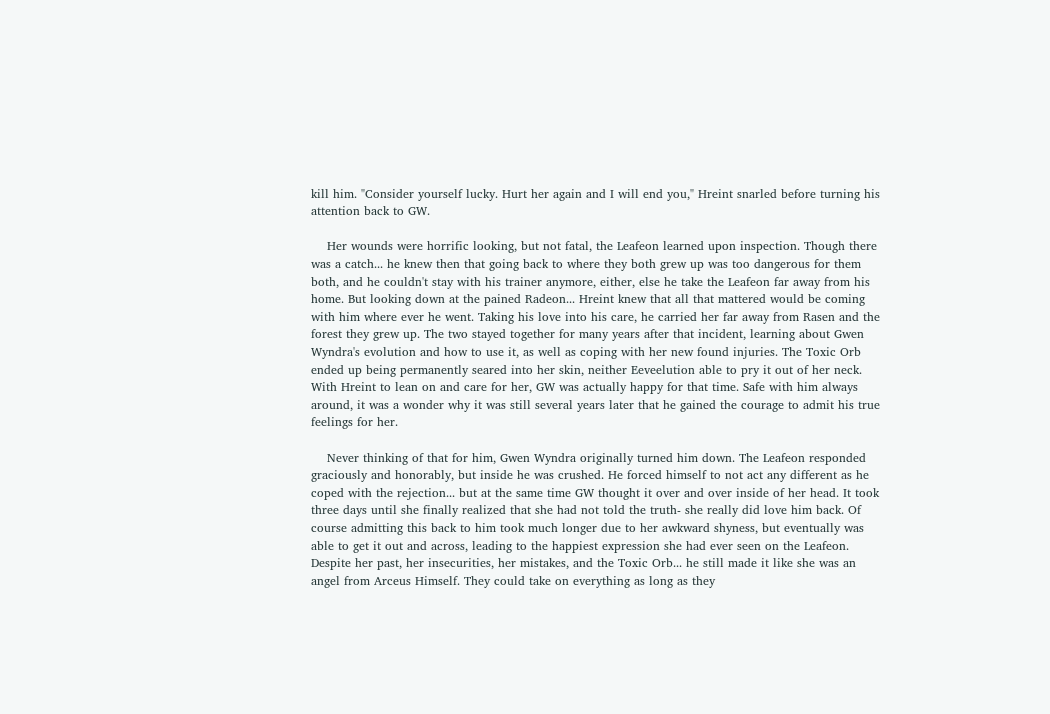kill him. "Consider yourself lucky. Hurt her again and I will end you," Hreint snarled before turning his attention back to GW.

    Her wounds were horrific looking, but not fatal, the Leafeon learned upon inspection. Though there was a catch... he knew then that going back to where they both grew up was too dangerous for them both, and he couldn't stay with his trainer anymore, either, else he take the Leafeon far away from his home. But looking down at the pained Radeon... Hreint knew that all that mattered would be coming with him where ever he went. Taking his love into his care, he carried her far away from Rasen and the forest they grew up. The two stayed together for many years after that incident, learning about Gwen Wyndra's evolution and how to use it, as well as coping with her new found injuries. The Toxic Orb ended up being permanently seared into her skin, neither Eeveelution able to pry it out of her neck. With Hreint to lean on and care for her, GW was actually happy for that time. Safe with him always around, it was a wonder why it was still several years later that he gained the courage to admit his true feelings for her.

    Never thinking of that for him, Gwen Wyndra originally turned him down. The Leafeon responded graciously and honorably, but inside he was crushed. He forced himself to not act any different as he coped with the rejection... but at the same time GW thought it over and over inside of her head. It took three days until she finally realized that she had not told the truth- she really did love him back. Of course admitting this back to him took much longer due to her awkward shyness, but eventually was able to get it out and across, leading to the happiest expression she had ever seen on the Leafeon. Despite her past, her insecurities, her mistakes, and the Toxic Orb... he still made it like she was an angel from Arceus Himself. They could take on everything as long as they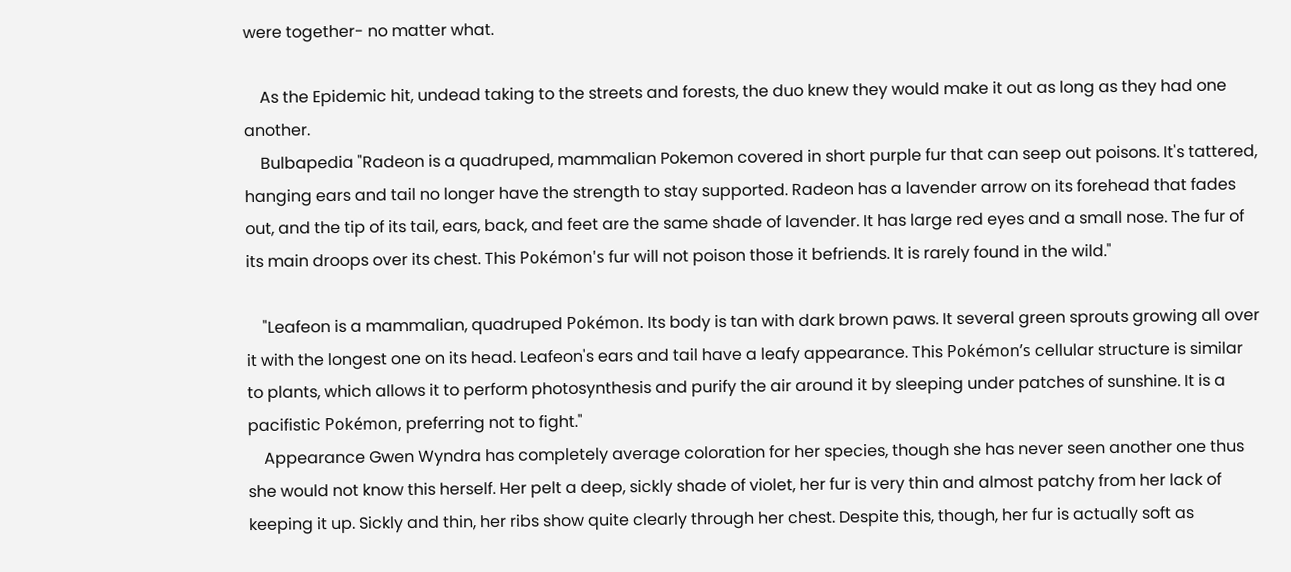were together- no matter what.

    As the Epidemic hit, undead taking to the streets and forests, the duo knew they would make it out as long as they had one another.
    Bulbapedia "Radeon is a quadruped, mammalian Pokemon covered in short purple fur that can seep out poisons. It's tattered, hanging ears and tail no longer have the strength to stay supported. Radeon has a lavender arrow on its forehead that fades out, and the tip of its tail, ears, back, and feet are the same shade of lavender. It has large red eyes and a small nose. The fur of its main droops over its chest. This Pokémon's fur will not poison those it befriends. It is rarely found in the wild."

    "Leafeon is a mammalian, quadruped Pokémon. Its body is tan with dark brown paws. It several green sprouts growing all over it with the longest one on its head. Leafeon's ears and tail have a leafy appearance. This Pokémon’s cellular structure is similar to plants, which allows it to perform photosynthesis and purify the air around it by sleeping under patches of sunshine. It is a pacifistic Pokémon, preferring not to fight."
    Appearance Gwen Wyndra has completely average coloration for her species, though she has never seen another one thus she would not know this herself. Her pelt a deep, sickly shade of violet, her fur is very thin and almost patchy from her lack of keeping it up. Sickly and thin, her ribs show quite clearly through her chest. Despite this, though, her fur is actually soft as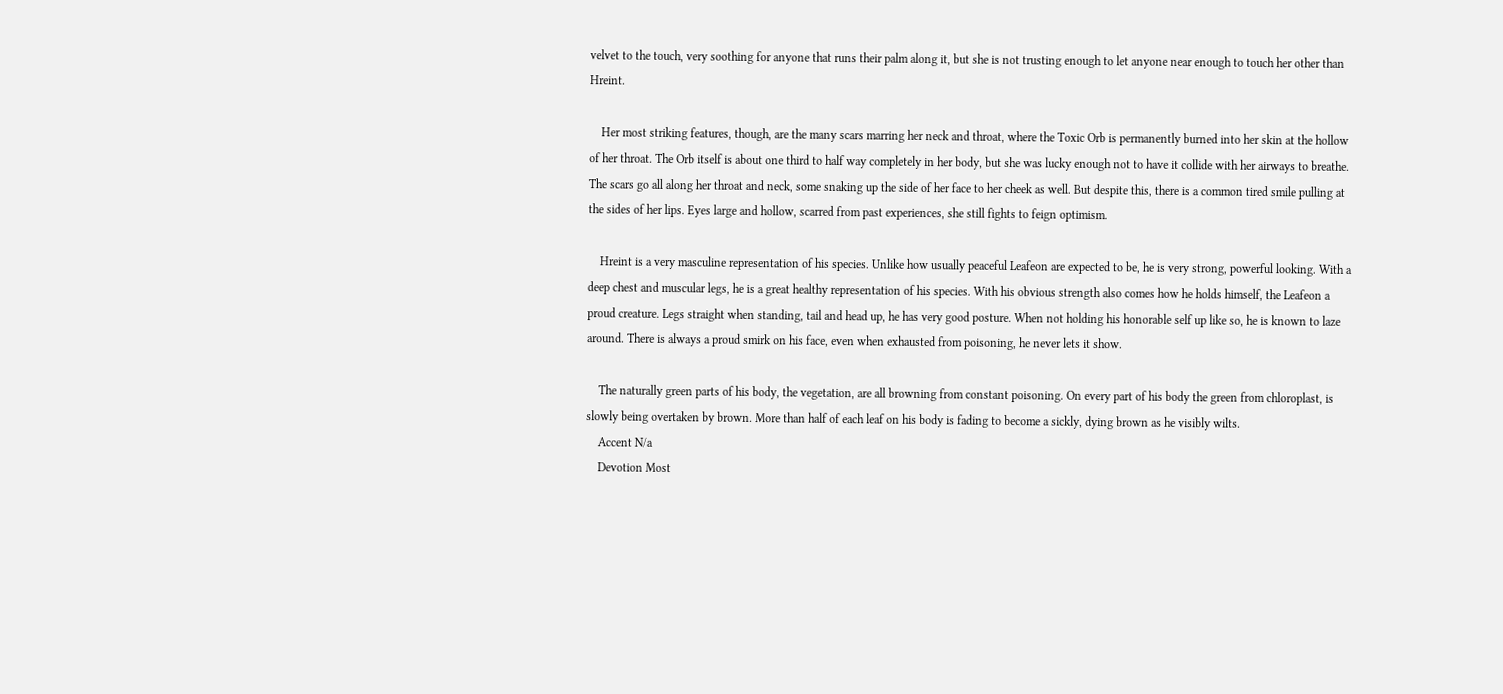velvet to the touch, very soothing for anyone that runs their palm along it, but she is not trusting enough to let anyone near enough to touch her other than Hreint.

    Her most striking features, though, are the many scars marring her neck and throat, where the Toxic Orb is permanently burned into her skin at the hollow of her throat. The Orb itself is about one third to half way completely in her body, but she was lucky enough not to have it collide with her airways to breathe. The scars go all along her throat and neck, some snaking up the side of her face to her cheek as well. But despite this, there is a common tired smile pulling at the sides of her lips. Eyes large and hollow, scarred from past experiences, she still fights to feign optimism.

    Hreint is a very masculine representation of his species. Unlike how usually peaceful Leafeon are expected to be, he is very strong, powerful looking. With a deep chest and muscular legs, he is a great healthy representation of his species. With his obvious strength also comes how he holds himself, the Leafeon a proud creature. Legs straight when standing, tail and head up, he has very good posture. When not holding his honorable self up like so, he is known to laze around. There is always a proud smirk on his face, even when exhausted from poisoning, he never lets it show.

    The naturally green parts of his body, the vegetation, are all browning from constant poisoning. On every part of his body the green from chloroplast, is slowly being overtaken by brown. More than half of each leaf on his body is fading to become a sickly, dying brown as he visibly wilts.
    Accent N/a
    Devotion Most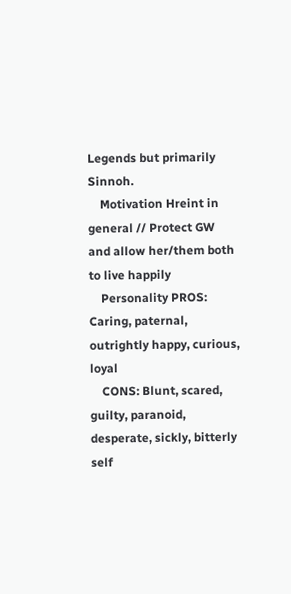Legends but primarily Sinnoh.
    Motivation Hreint in general // Protect GW and allow her/them both to live happily
    Personality PROS: Caring, paternal, outrightly happy, curious, loyal
    CONS: Blunt, scared, guilty, paranoid, desperate, sickly, bitterly self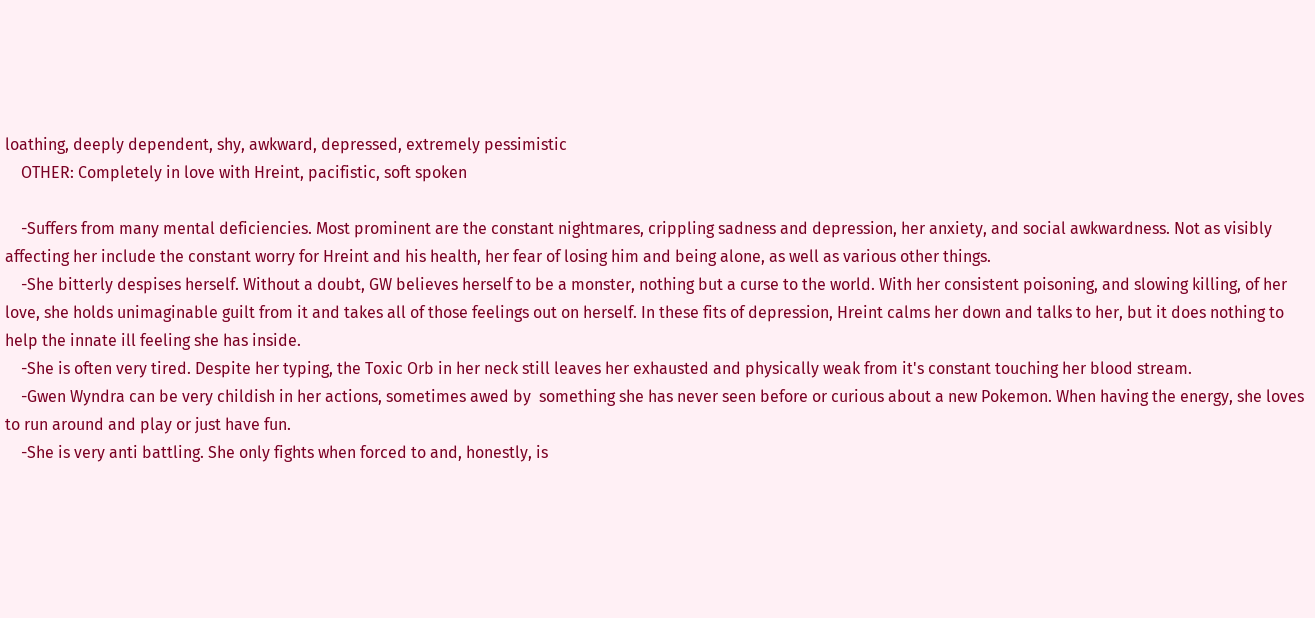loathing, deeply dependent, shy, awkward, depressed, extremely pessimistic
    OTHER: Completely in love with Hreint, pacifistic, soft spoken

    -Suffers from many mental deficiencies. Most prominent are the constant nightmares, crippling sadness and depression, her anxiety, and social awkwardness. Not as visibly affecting her include the constant worry for Hreint and his health, her fear of losing him and being alone, as well as various other things.
    -She bitterly despises herself. Without a doubt, GW believes herself to be a monster, nothing but a curse to the world. With her consistent poisoning, and slowing killing, of her love, she holds unimaginable guilt from it and takes all of those feelings out on herself. In these fits of depression, Hreint calms her down and talks to her, but it does nothing to help the innate ill feeling she has inside.
    -She is often very tired. Despite her typing, the Toxic Orb in her neck still leaves her exhausted and physically weak from it's constant touching her blood stream.
    -Gwen Wyndra can be very childish in her actions, sometimes awed by  something she has never seen before or curious about a new Pokemon. When having the energy, she loves to run around and play or just have fun.
    -She is very anti battling. She only fights when forced to and, honestly, is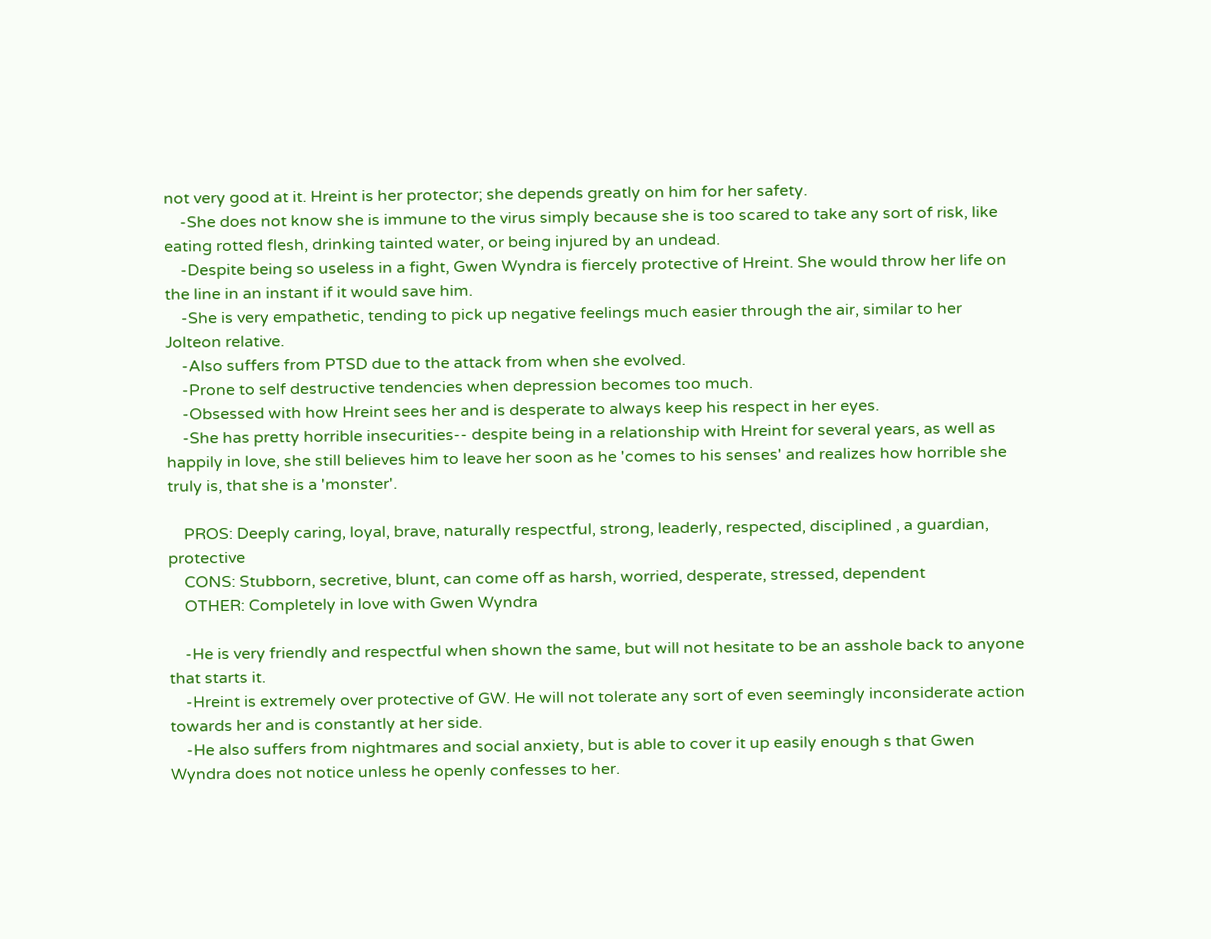not very good at it. Hreint is her protector; she depends greatly on him for her safety.
    -She does not know she is immune to the virus simply because she is too scared to take any sort of risk, like eating rotted flesh, drinking tainted water, or being injured by an undead.
    -Despite being so useless in a fight, Gwen Wyndra is fiercely protective of Hreint. She would throw her life on the line in an instant if it would save him.
    -She is very empathetic, tending to pick up negative feelings much easier through the air, similar to her Jolteon relative.
    -Also suffers from PTSD due to the attack from when she evolved.
    -Prone to self destructive tendencies when depression becomes too much.
    -Obsessed with how Hreint sees her and is desperate to always keep his respect in her eyes.
    -She has pretty horrible insecurities-- despite being in a relationship with Hreint for several years, as well as happily in love, she still believes him to leave her soon as he 'comes to his senses' and realizes how horrible she truly is, that she is a 'monster'.

    PROS: Deeply caring, loyal, brave, naturally respectful, strong, leaderly, respected, disciplined , a guardian, protective
    CONS: Stubborn, secretive, blunt, can come off as harsh, worried, desperate, stressed, dependent
    OTHER: Completely in love with Gwen Wyndra

    -He is very friendly and respectful when shown the same, but will not hesitate to be an asshole back to anyone that starts it.
    -Hreint is extremely over protective of GW. He will not tolerate any sort of even seemingly inconsiderate action towards her and is constantly at her side.
    -He also suffers from nightmares and social anxiety, but is able to cover it up easily enough s that Gwen Wyndra does not notice unless he openly confesses to her.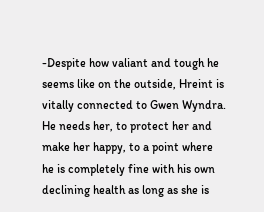-Despite how valiant and tough he seems like on the outside, Hreint is vitally connected to Gwen Wyndra. He needs her, to protect her and make her happy, to a point where he is completely fine with his own declining health as long as she is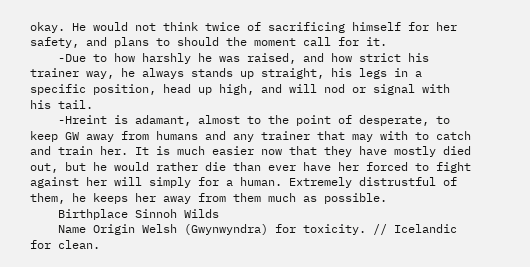okay. He would not think twice of sacrificing himself for her safety, and plans to should the moment call for it.
    -Due to how harshly he was raised, and how strict his trainer way, he always stands up straight, his legs in a specific position, head up high, and will nod or signal with his tail.
    -Hreint is adamant, almost to the point of desperate, to keep GW away from humans and any trainer that may with to catch and train her. It is much easier now that they have mostly died out, but he would rather die than ever have her forced to fight against her will simply for a human. Extremely distrustful of them, he keeps her away from them much as possible.
    Birthplace Sinnoh Wilds
    Name Origin Welsh (Gwynwyndra) for toxicity. // Icelandic for clean.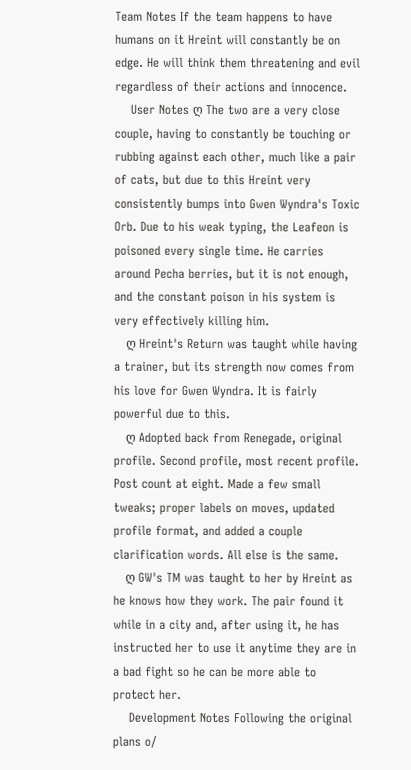Team Notes If the team happens to have humans on it Hreint will constantly be on edge. He will think them threatening and evil regardless of their actions and innocence.
    User Notes ღ The two are a very close couple, having to constantly be touching or rubbing against each other, much like a pair of cats, but due to this Hreint very consistently bumps into Gwen Wyndra's Toxic Orb. Due to his weak typing, the Leafeon is poisoned every single time. He carries around Pecha berries, but it is not enough, and the constant poison in his system is very effectively killing him.
    ღ Hreint's Return was taught while having a trainer, but its strength now comes from his love for Gwen Wyndra. It is fairly powerful due to this.
    ღ Adopted back from Renegade, original profile. Second profile, most recent profile. Post count at eight. Made a few small tweaks; proper labels on moves, updated profile format, and added a couple clarification words. All else is the same.
    ღ GW's TM was taught to her by Hreint as he knows how they work. The pair found it while in a city and, after using it, he has instructed her to use it anytime they are in a bad fight so he can be more able to protect her.
    Development Notes Following the original plans o/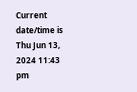Current date/time is Thu Jun 13, 2024 11:43 pm